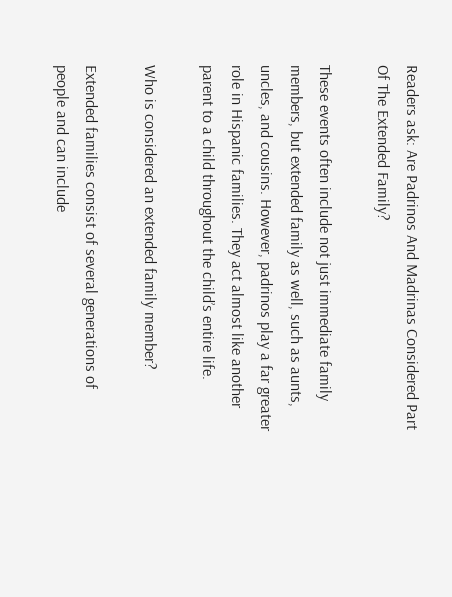Readers ask: Are Padrinos And Madrinas Considered Part Of The Extended Family?

These events often include not just immediate family members, but extended family as well, such as aunts, uncles, and cousins. However, padrinos play a far greater role in Hispanic families. They act almost like another parent to a child throughout the child’s entire life.

Who is considered an extended family member?

Extended families consist of several generations of people and can include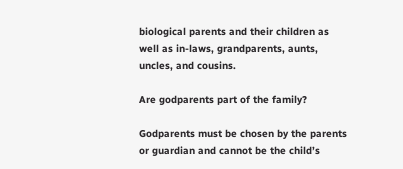biological parents and their children as well as in-laws, grandparents, aunts, uncles, and cousins.

Are godparents part of the family?

Godparents must be chosen by the parents or guardian and cannot be the child’s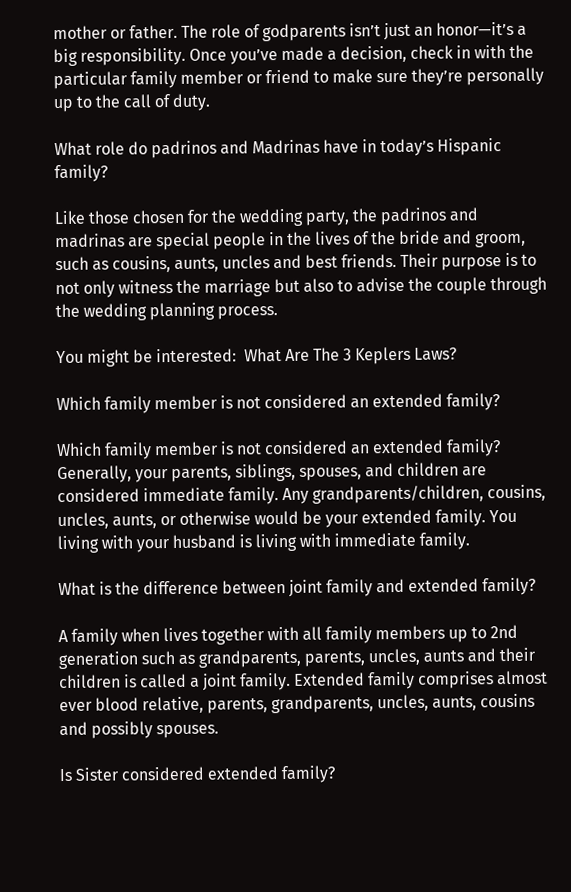mother or father. The role of godparents isn’t just an honor—it’s a big responsibility. Once you’ve made a decision, check in with the particular family member or friend to make sure they’re personally up to the call of duty.

What role do padrinos and Madrinas have in today’s Hispanic family?

Like those chosen for the wedding party, the padrinos and madrinas are special people in the lives of the bride and groom, such as cousins, aunts, uncles and best friends. Their purpose is to not only witness the marriage but also to advise the couple through the wedding planning process.

You might be interested:  What Are The 3 Keplers Laws?

Which family member is not considered an extended family?

Which family member is not considered an extended family? Generally, your parents, siblings, spouses, and children are considered immediate family. Any grandparents/children, cousins, uncles, aunts, or otherwise would be your extended family. You living with your husband is living with immediate family.

What is the difference between joint family and extended family?

A family when lives together with all family members up to 2nd generation such as grandparents, parents, uncles, aunts and their children is called a joint family. Extended family comprises almost ever blood relative, parents, grandparents, uncles, aunts, cousins and possibly spouses.

Is Sister considered extended family?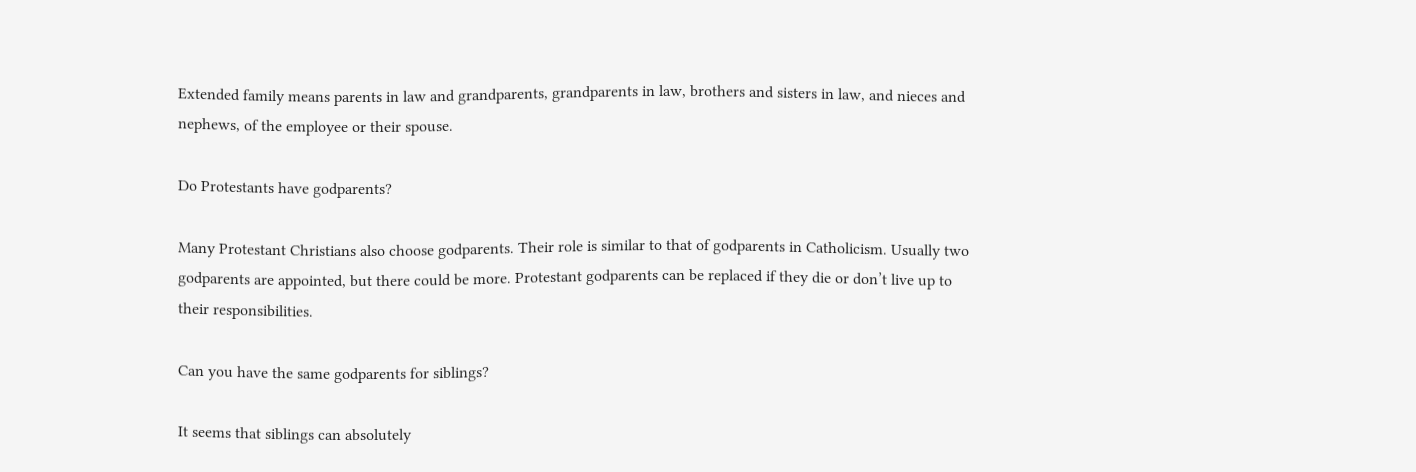Extended family means parents in law and grandparents, grandparents in law, brothers and sisters in law, and nieces and nephews, of the employee or their spouse.

Do Protestants have godparents?

Many Protestant Christians also choose godparents. Their role is similar to that of godparents in Catholicism. Usually two godparents are appointed, but there could be more. Protestant godparents can be replaced if they die or don’t live up to their responsibilities.

Can you have the same godparents for siblings?

It seems that siblings can absolutely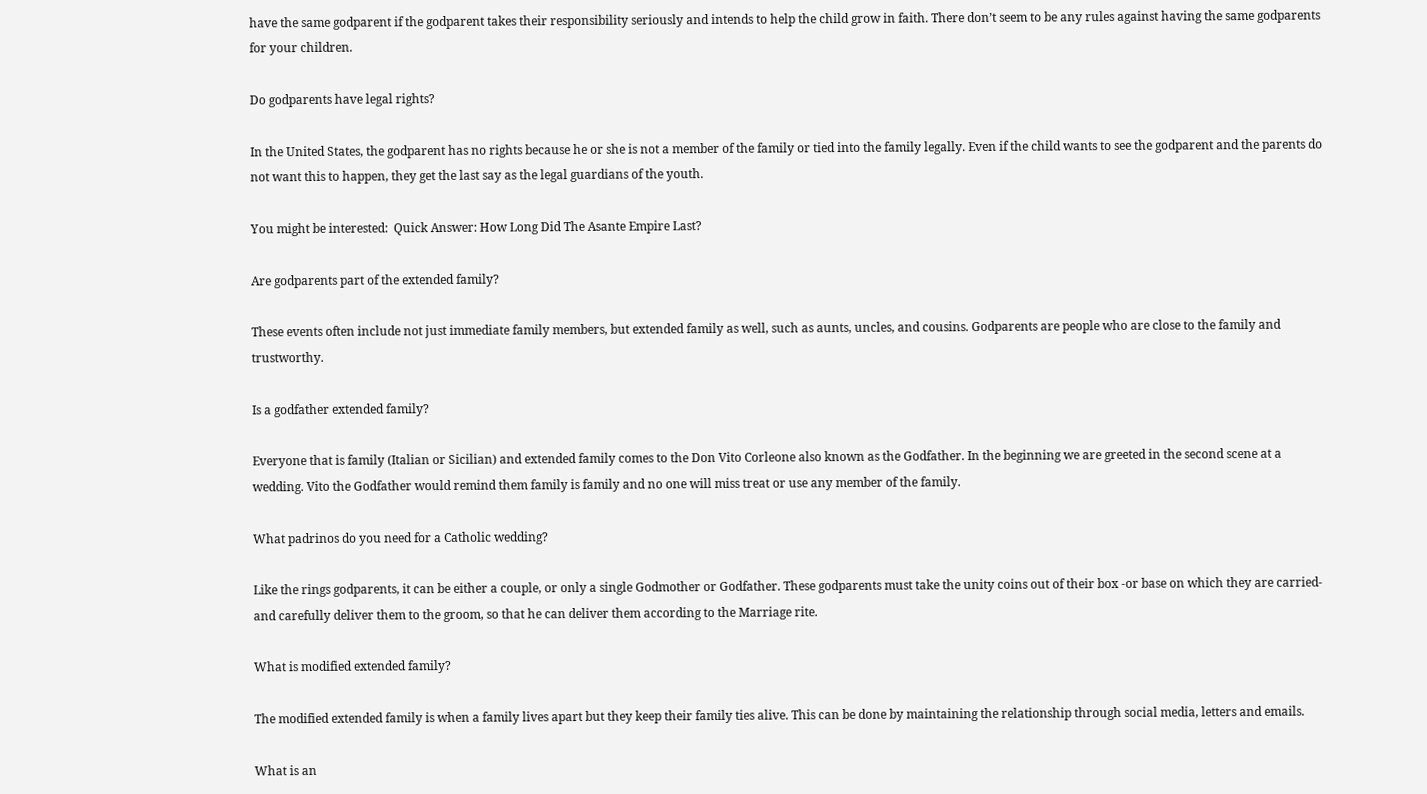have the same godparent if the godparent takes their responsibility seriously and intends to help the child grow in faith. There don’t seem to be any rules against having the same godparents for your children.

Do godparents have legal rights?

In the United States, the godparent has no rights because he or she is not a member of the family or tied into the family legally. Even if the child wants to see the godparent and the parents do not want this to happen, they get the last say as the legal guardians of the youth.

You might be interested:  Quick Answer: How Long Did The Asante Empire Last?

Are godparents part of the extended family?

These events often include not just immediate family members, but extended family as well, such as aunts, uncles, and cousins. Godparents are people who are close to the family and trustworthy.

Is a godfather extended family?

Everyone that is family (Italian or Sicilian) and extended family comes to the Don Vito Corleone also known as the Godfather. In the beginning we are greeted in the second scene at a wedding. Vito the Godfather would remind them family is family and no one will miss treat or use any member of the family.

What padrinos do you need for a Catholic wedding?

Like the rings godparents, it can be either a couple, or only a single Godmother or Godfather. These godparents must take the unity coins out of their box -or base on which they are carried- and carefully deliver them to the groom, so that he can deliver them according to the Marriage rite.

What is modified extended family?

The modified extended family is when a family lives apart but they keep their family ties alive. This can be done by maintaining the relationship through social media, letters and emails.

What is an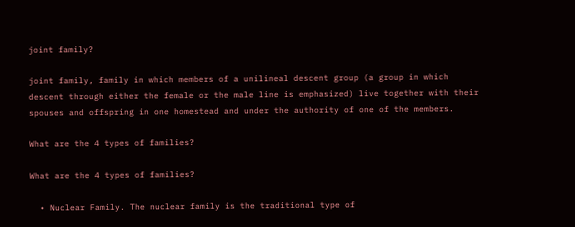joint family?

joint family, family in which members of a unilineal descent group (a group in which descent through either the female or the male line is emphasized) live together with their spouses and offspring in one homestead and under the authority of one of the members.

What are the 4 types of families?

What are the 4 types of families?

  • Nuclear Family. The nuclear family is the traditional type of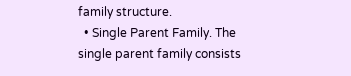family structure.
  • Single Parent Family. The single parent family consists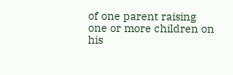of one parent raising one or more children on his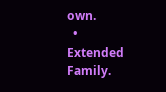own.
  • Extended Family.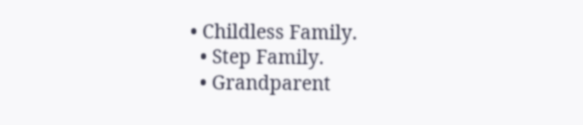• Childless Family.
  • Step Family.
  • Grandparent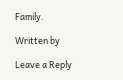Family.

Written by

Leave a Reply